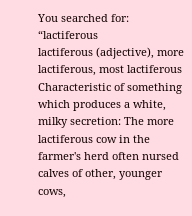You searched for: “lactiferous
lactiferous (adjective), more lactiferous, most lactiferous
Characteristic of something which produces a white, milky secretion: The more lactiferous cow in the farmer's herd often nursed calves of other, younger cows,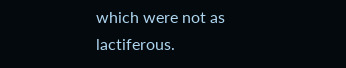which were not as lactiferous.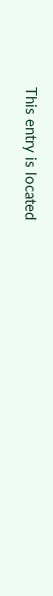This entry is located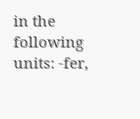in the following units: -fer,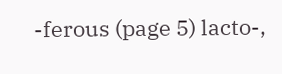-ferous (page 5) lacto-,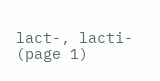lact-, lacti- (page 1)